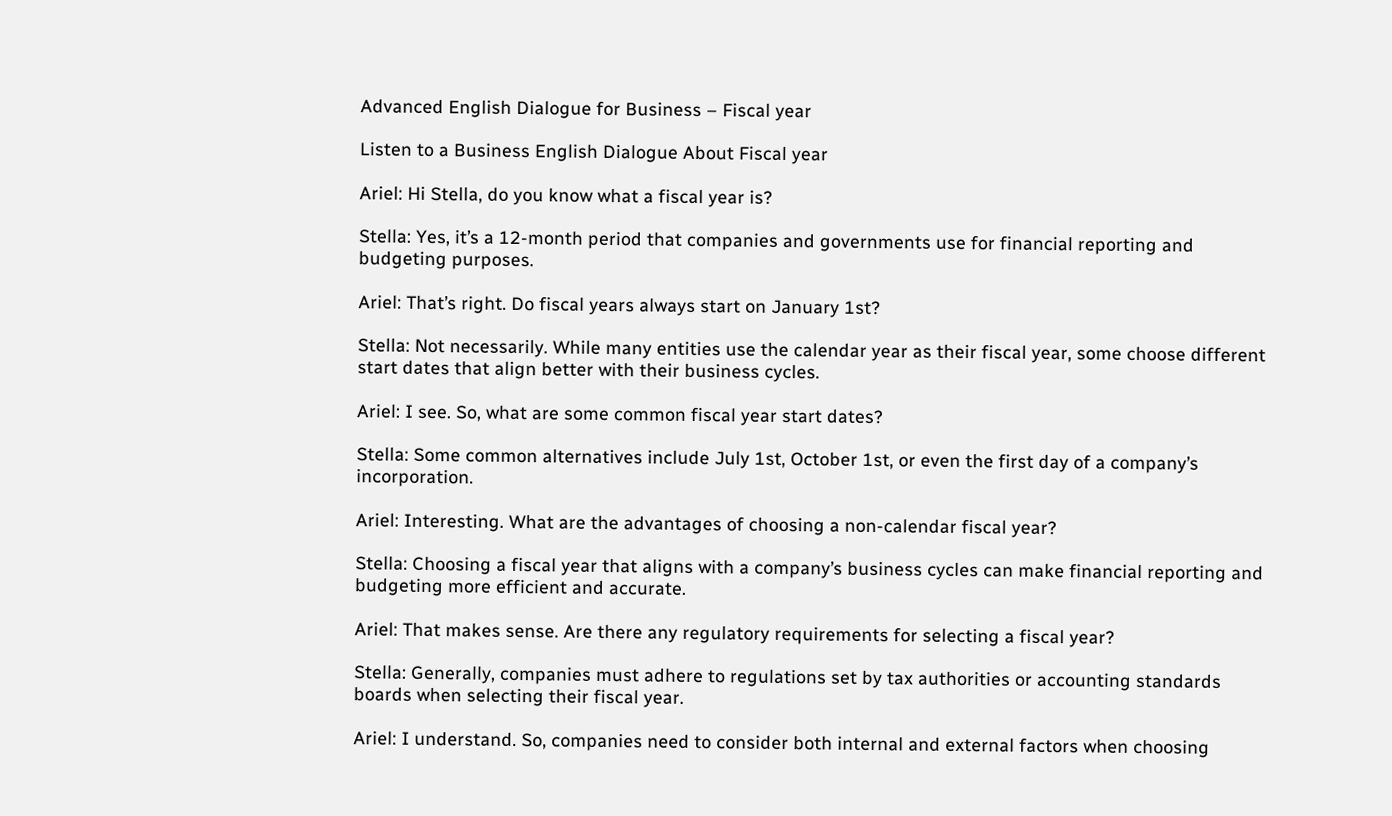Advanced English Dialogue for Business – Fiscal year

Listen to a Business English Dialogue About Fiscal year

Ariel: Hi Stella, do you know what a fiscal year is?

Stella: Yes, it’s a 12-month period that companies and governments use for financial reporting and budgeting purposes.

Ariel: That’s right. Do fiscal years always start on January 1st?

Stella: Not necessarily. While many entities use the calendar year as their fiscal year, some choose different start dates that align better with their business cycles.

Ariel: I see. So, what are some common fiscal year start dates?

Stella: Some common alternatives include July 1st, October 1st, or even the first day of a company’s incorporation.

Ariel: Interesting. What are the advantages of choosing a non-calendar fiscal year?

Stella: Choosing a fiscal year that aligns with a company’s business cycles can make financial reporting and budgeting more efficient and accurate.

Ariel: That makes sense. Are there any regulatory requirements for selecting a fiscal year?

Stella: Generally, companies must adhere to regulations set by tax authorities or accounting standards boards when selecting their fiscal year.

Ariel: I understand. So, companies need to consider both internal and external factors when choosing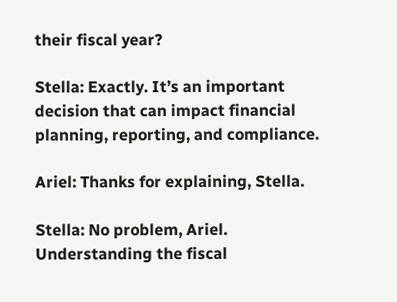their fiscal year?

Stella: Exactly. It’s an important decision that can impact financial planning, reporting, and compliance.

Ariel: Thanks for explaining, Stella.

Stella: No problem, Ariel. Understanding the fiscal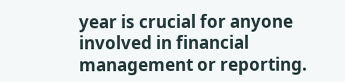year is crucial for anyone involved in financial management or reporting.